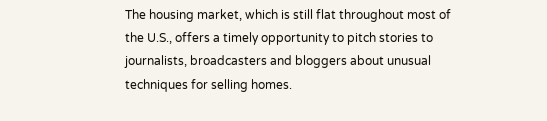The housing market, which is still flat throughout most of the U.S., offers a timely opportunity to pitch stories to journalists, broadcasters and bloggers about unusual techniques for selling homes.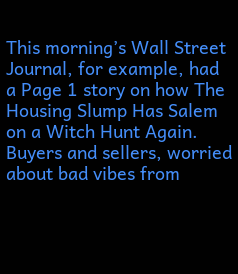This morning’s Wall Street Journal, for example, had a Page 1 story on how The Housing Slump Has Salem on a Witch Hunt Again. Buyers and sellers, worried about bad vibes from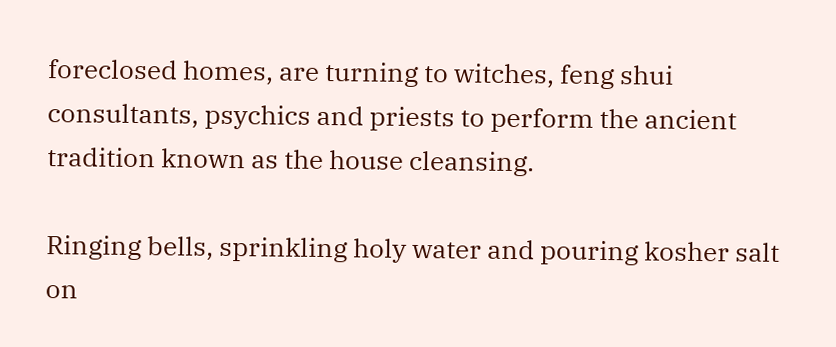foreclosed homes, are turning to witches, feng shui consultants, psychics and priests to perform the ancient tradition known as the house cleansing.

Ringing bells, sprinkling holy water and pouring kosher salt on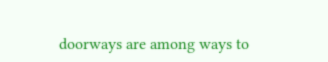doorways are among ways to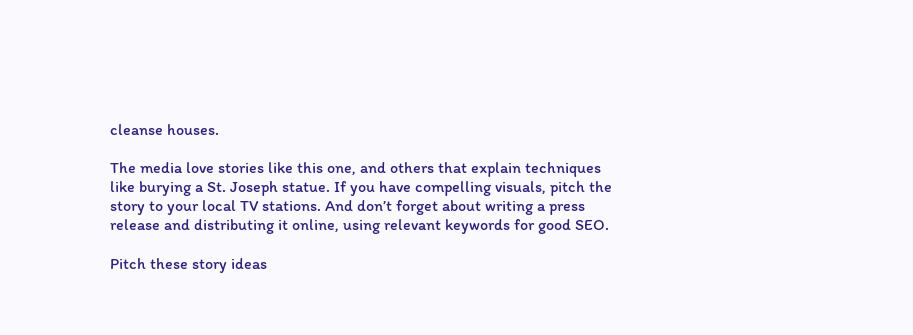cleanse houses.

The media love stories like this one, and others that explain techniques like burying a St. Joseph statue. If you have compelling visuals, pitch the story to your local TV stations. And don’t forget about writing a press release and distributing it online, using relevant keywords for good SEO.

Pitch these story ideas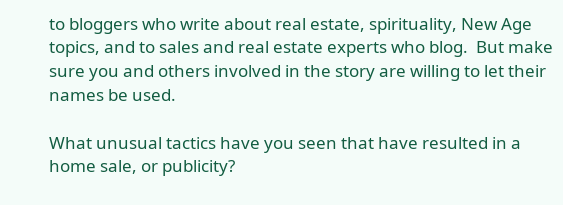to bloggers who write about real estate, spirituality, New Age topics, and to sales and real estate experts who blog.  But make sure you and others involved in the story are willing to let their names be used.

What unusual tactics have you seen that have resulted in a home sale, or publicity?